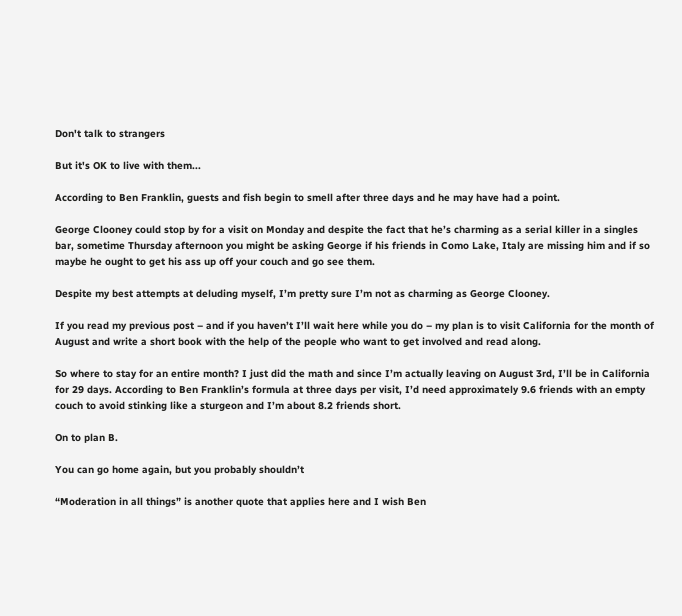Don't talk to strangers

But it's OK to live with them...

According to Ben Franklin, guests and fish begin to smell after three days and he may have had a point.

George Clooney could stop by for a visit on Monday and despite the fact that he’s charming as a serial killer in a singles bar, sometime Thursday afternoon you might be asking George if his friends in Como Lake, Italy are missing him and if so maybe he ought to get his ass up off your couch and go see them.

Despite my best attempts at deluding myself, I’m pretty sure I’m not as charming as George Clooney.

If you read my previous post – and if you haven’t I’ll wait here while you do – my plan is to visit California for the month of August and write a short book with the help of the people who want to get involved and read along.

So where to stay for an entire month? I just did the math and since I’m actually leaving on August 3rd, I’ll be in California for 29 days. According to Ben Franklin’s formula at three days per visit, I’d need approximately 9.6 friends with an empty couch to avoid stinking like a sturgeon and I’m about 8.2 friends short.

On to plan B.

You can go home again, but you probably shouldn’t

“Moderation in all things” is another quote that applies here and I wish Ben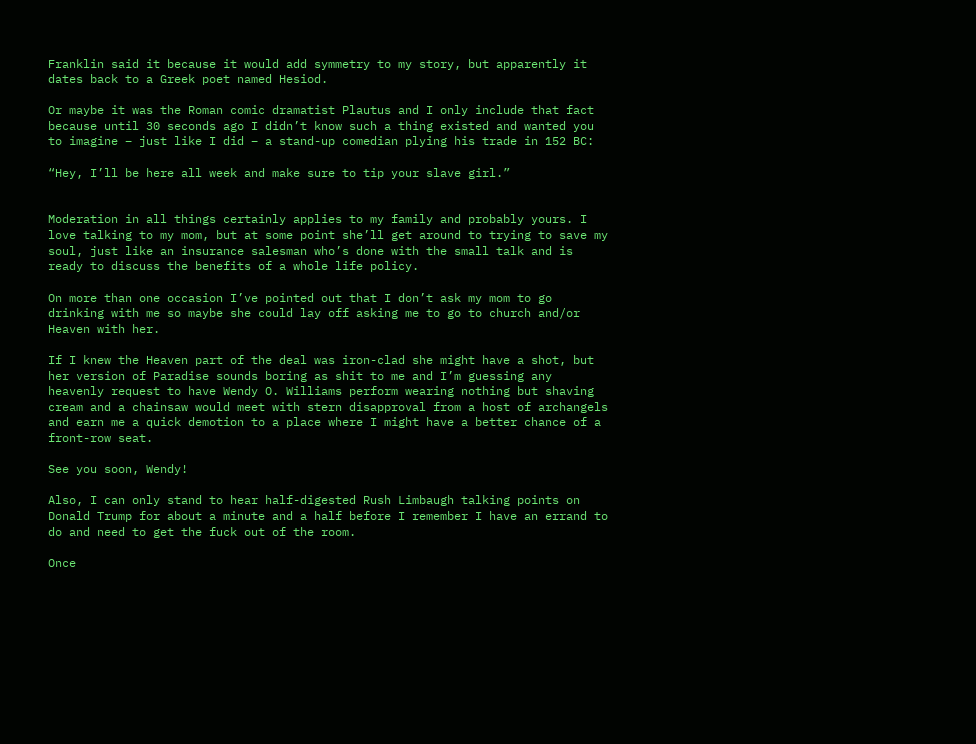Franklin said it because it would add symmetry to my story, but apparently it dates back to a Greek poet named Hesiod.

Or maybe it was the Roman comic dramatist Plautus and I only include that fact because until 30 seconds ago I didn’t know such a thing existed and wanted you to imagine – just like I did – a stand-up comedian plying his trade in 152 BC:

“Hey, I’ll be here all week and make sure to tip your slave girl.”


Moderation in all things certainly applies to my family and probably yours. I love talking to my mom, but at some point she’ll get around to trying to save my soul, just like an insurance salesman who’s done with the small talk and is ready to discuss the benefits of a whole life policy.

On more than one occasion I’ve pointed out that I don’t ask my mom to go drinking with me so maybe she could lay off asking me to go to church and/or Heaven with her.

If I knew the Heaven part of the deal was iron-clad she might have a shot, but her version of Paradise sounds boring as shit to me and I’m guessing any heavenly request to have Wendy O. Williams perform wearing nothing but shaving cream and a chainsaw would meet with stern disapproval from a host of archangels and earn me a quick demotion to a place where I might have a better chance of a front-row seat.

See you soon, Wendy!

Also, I can only stand to hear half-digested Rush Limbaugh talking points on Donald Trump for about a minute and a half before I remember I have an errand to do and need to get the fuck out of the room.

Once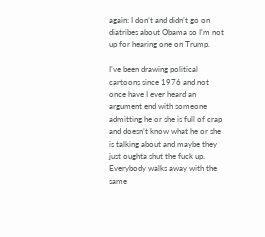again: I don’t and didn’t go on diatribes about Obama so I’m not up for hearing one on Trump.

I’ve been drawing political cartoons since 1976 and not once have I ever heard an argument end with someone admitting he or she is full of crap and doesn’t know what he or she is talking about and maybe they just oughta shut the fuck up. Everybody walks away with the same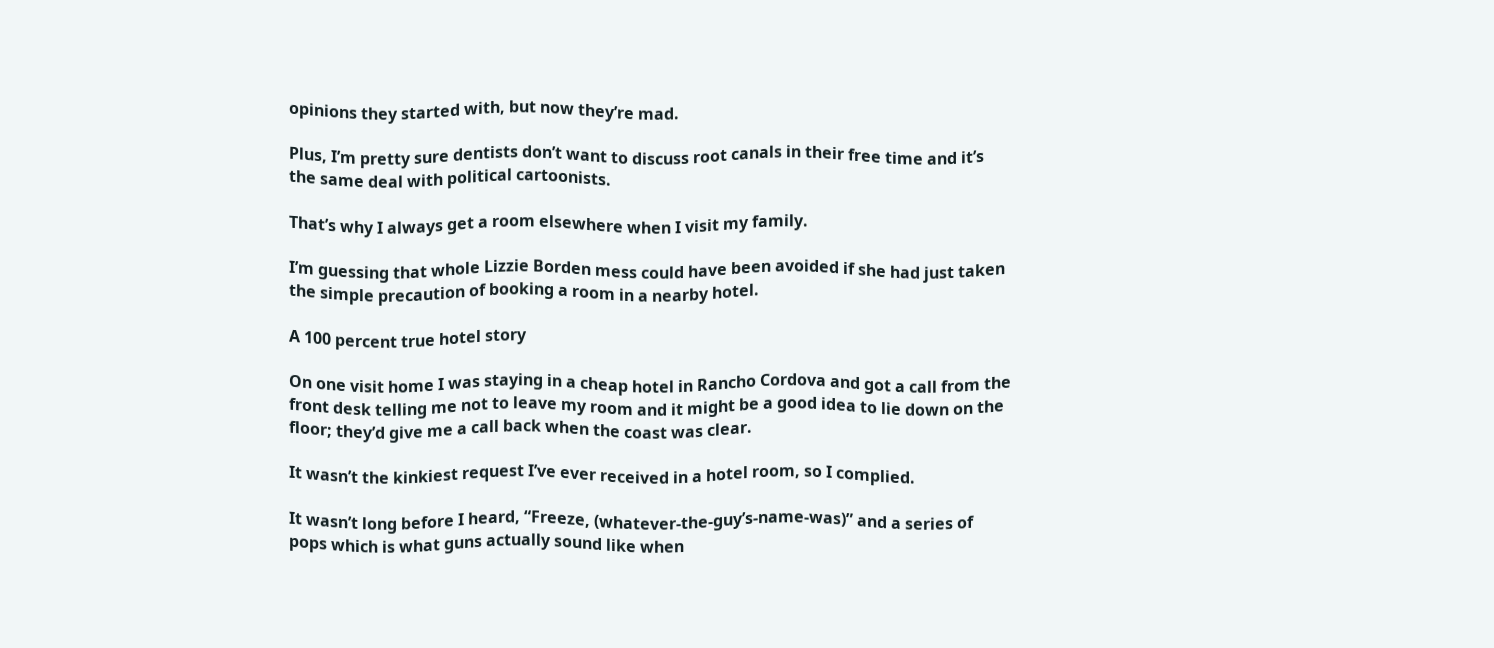opinions they started with, but now they’re mad.

Plus, I’m pretty sure dentists don’t want to discuss root canals in their free time and it’s the same deal with political cartoonists.

That’s why I always get a room elsewhere when I visit my family.

I’m guessing that whole Lizzie Borden mess could have been avoided if she had just taken the simple precaution of booking a room in a nearby hotel.

A 100 percent true hotel story

On one visit home I was staying in a cheap hotel in Rancho Cordova and got a call from the front desk telling me not to leave my room and it might be a good idea to lie down on the floor; they’d give me a call back when the coast was clear.

It wasn’t the kinkiest request I’ve ever received in a hotel room, so I complied.

It wasn’t long before I heard, “Freeze, (whatever-the-guy’s-name-was)” and a series of pops which is what guns actually sound like when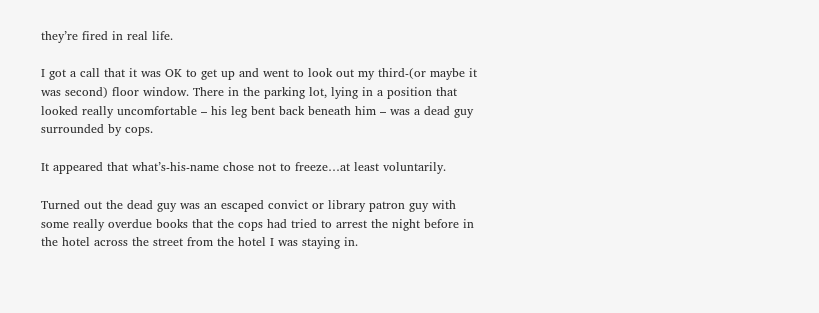they’re fired in real life.

I got a call that it was OK to get up and went to look out my third-(or maybe it was second) floor window. There in the parking lot, lying in a position that looked really uncomfortable – his leg bent back beneath him – was a dead guy surrounded by cops.

It appeared that what’s-his-name chose not to freeze…at least voluntarily.

Turned out the dead guy was an escaped convict or library patron guy with some really overdue books that the cops had tried to arrest the night before in the hotel across the street from the hotel I was staying in.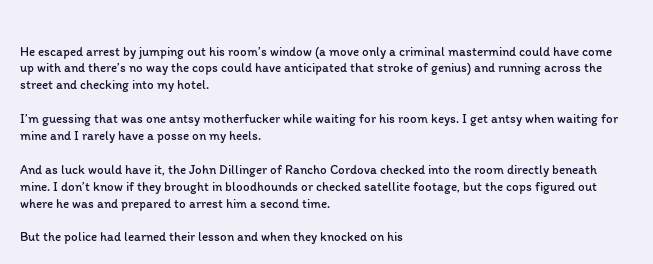He escaped arrest by jumping out his room’s window (a move only a criminal mastermind could have come up with and there’s no way the cops could have anticipated that stroke of genius) and running across the street and checking into my hotel.

I’m guessing that was one antsy motherfucker while waiting for his room keys. I get antsy when waiting for mine and I rarely have a posse on my heels.

And as luck would have it, the John Dillinger of Rancho Cordova checked into the room directly beneath mine. I don’t know if they brought in bloodhounds or checked satellite footage, but the cops figured out where he was and prepared to arrest him a second time.

But the police had learned their lesson and when they knocked on his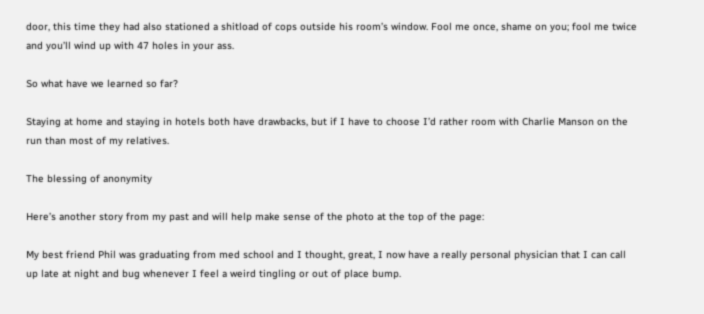door, this time they had also stationed a shitload of cops outside his room’s window. Fool me once, shame on you; fool me twice and you’ll wind up with 47 holes in your ass.

So what have we learned so far?

Staying at home and staying in hotels both have drawbacks, but if I have to choose I’d rather room with Charlie Manson on the run than most of my relatives.

The blessing of anonymity

Here’s another story from my past and will help make sense of the photo at the top of the page:

My best friend Phil was graduating from med school and I thought, great, I now have a really personal physician that I can call up late at night and bug whenever I feel a weird tingling or out of place bump.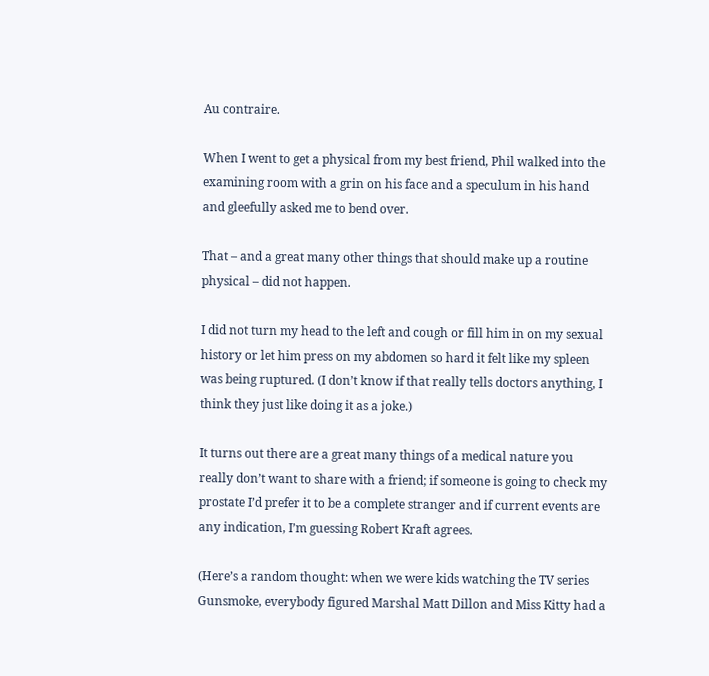Au contraire.

When I went to get a physical from my best friend, Phil walked into the examining room with a grin on his face and a speculum in his hand and gleefully asked me to bend over.

That – and a great many other things that should make up a routine physical – did not happen.

I did not turn my head to the left and cough or fill him in on my sexual history or let him press on my abdomen so hard it felt like my spleen was being ruptured. (I don’t know if that really tells doctors anything, I think they just like doing it as a joke.)

It turns out there are a great many things of a medical nature you really don’t want to share with a friend; if someone is going to check my prostate I’d prefer it to be a complete stranger and if current events are any indication, I’m guessing Robert Kraft agrees.

(Here’s a random thought: when we were kids watching the TV series Gunsmoke, everybody figured Marshal Matt Dillon and Miss Kitty had a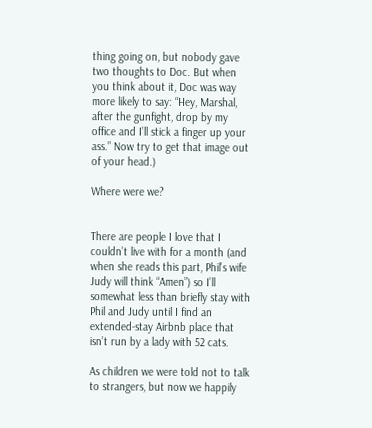thing going on, but nobody gave two thoughts to Doc. But when you think about it, Doc was way more likely to say: “Hey, Marshal, after the gunfight, drop by my office and I’ll stick a finger up your ass.” Now try to get that image out of your head.)

Where were we?


There are people I love that I couldn’t live with for a month (and when she reads this part, Phil’s wife Judy will think “Amen”) so I’ll somewhat less than briefly stay with Phil and Judy until I find an extended-stay Airbnb place that isn’t run by a lady with 52 cats.

As children we were told not to talk to strangers, but now we happily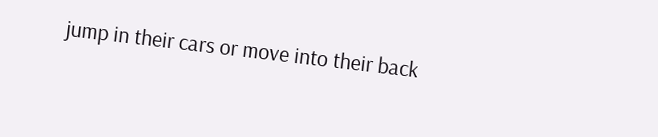jump in their cars or move into their back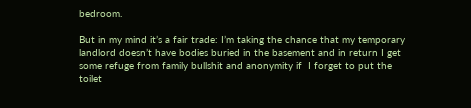bedroom.

But in my mind it’s a fair trade: I’m taking the chance that my temporary landlord doesn’t have bodies buried in the basement and in return I get some refuge from family bullshit and anonymity if  I forget to put the toilet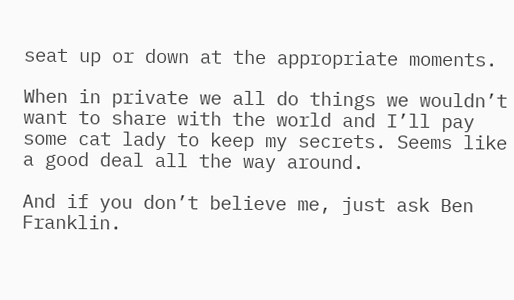seat up or down at the appropriate moments.

When in private we all do things we wouldn’t want to share with the world and I’ll pay some cat lady to keep my secrets. Seems like a good deal all the way around.

And if you don’t believe me, just ask Ben Franklin.